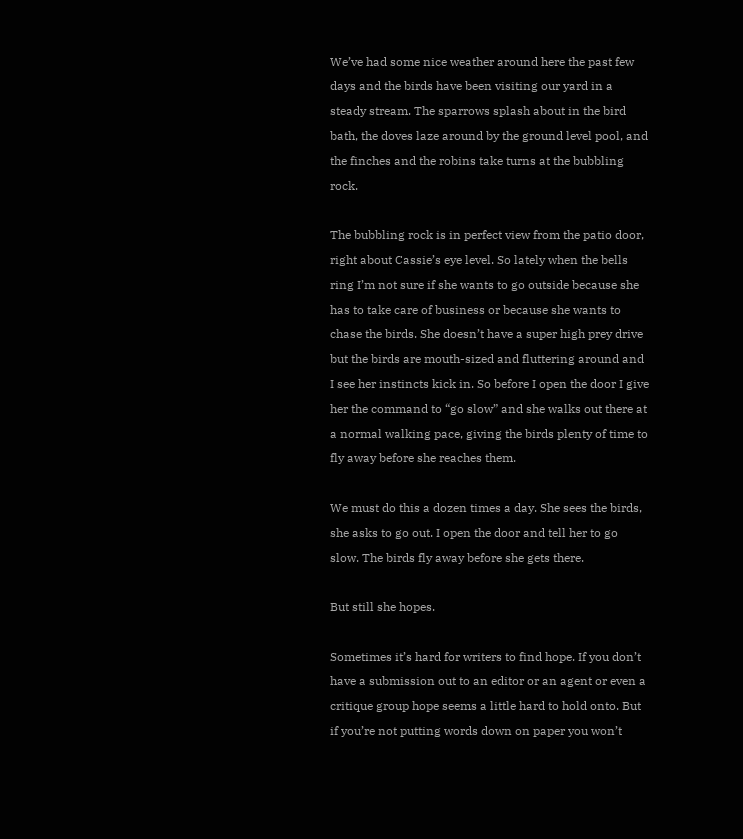We’ve had some nice weather around here the past few days and the birds have been visiting our yard in a steady stream. The sparrows splash about in the bird bath, the doves laze around by the ground level pool, and the finches and the robins take turns at the bubbling rock.

The bubbling rock is in perfect view from the patio door, right about Cassie’s eye level. So lately when the bells ring I’m not sure if she wants to go outside because she has to take care of business or because she wants to chase the birds. She doesn’t have a super high prey drive but the birds are mouth-sized and fluttering around and I see her instincts kick in. So before I open the door I give her the command to “go slow” and she walks out there at a normal walking pace, giving the birds plenty of time to fly away before she reaches them.

We must do this a dozen times a day. She sees the birds, she asks to go out. I open the door and tell her to go slow. The birds fly away before she gets there.

But still she hopes.

Sometimes it’s hard for writers to find hope. If you don’t have a submission out to an editor or an agent or even a critique group hope seems a little hard to hold onto. But if you’re not putting words down on paper you won’t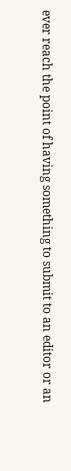ever reach the point of having something to submit to an editor or an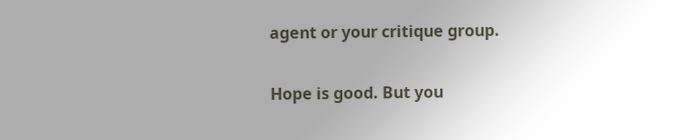agent or your critique group.

Hope is good. But you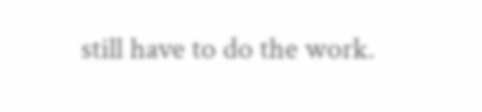still have to do the work.